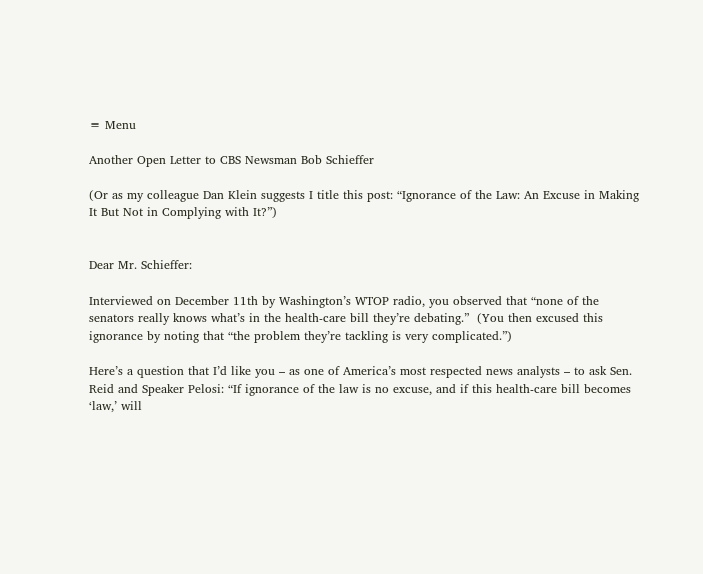≡ Menu

Another Open Letter to CBS Newsman Bob Schieffer

(Or as my colleague Dan Klein suggests I title this post: “Ignorance of the Law: An Excuse in Making It But Not in Complying with It?”)


Dear Mr. Schieffer:

Interviewed on December 11th by Washington’s WTOP radio, you observed that “none of the senators really knows what’s in the health-care bill they’re debating.”  (You then excused this ignorance by noting that “the problem they’re tackling is very complicated.”)

Here’s a question that I’d like you – as one of America’s most respected news analysts – to ask Sen. Reid and Speaker Pelosi: “If ignorance of the law is no excuse, and if this health-care bill becomes ‘law,’ will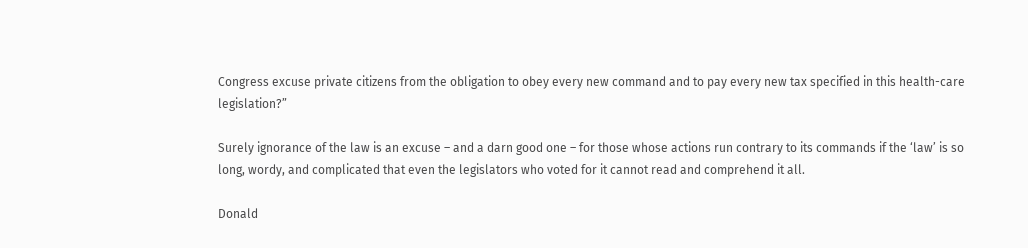Congress excuse private citizens from the obligation to obey every new command and to pay every new tax specified in this health-care legislation?”

Surely ignorance of the law is an excuse – and a darn good one – for those whose actions run contrary to its commands if the ‘law’ is so long, wordy, and complicated that even the legislators who voted for it cannot read and comprehend it all.

Donald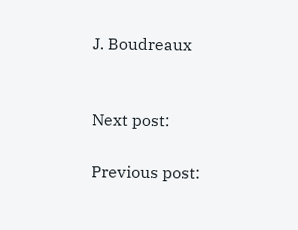J. Boudreaux


Next post:

Previous post: